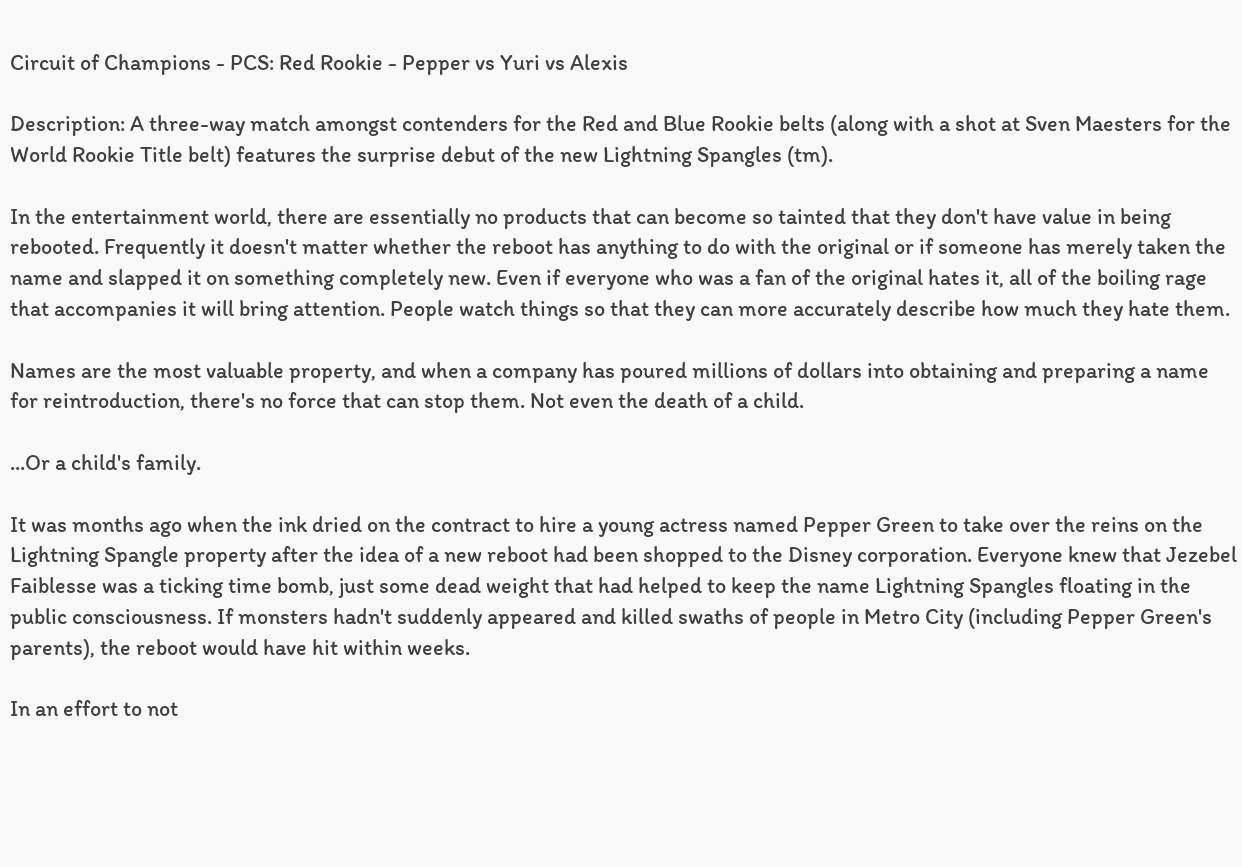Circuit of Champions - PCS: Red Rookie - Pepper vs Yuri vs Alexis

Description: A three-way match amongst contenders for the Red and Blue Rookie belts (along with a shot at Sven Maesters for the World Rookie Title belt) features the surprise debut of the new Lightning Spangles (tm).

In the entertainment world, there are essentially no products that can become so tainted that they don't have value in being rebooted. Frequently it doesn't matter whether the reboot has anything to do with the original or if someone has merely taken the name and slapped it on something completely new. Even if everyone who was a fan of the original hates it, all of the boiling rage that accompanies it will bring attention. People watch things so that they can more accurately describe how much they hate them.

Names are the most valuable property, and when a company has poured millions of dollars into obtaining and preparing a name for reintroduction, there's no force that can stop them. Not even the death of a child.

...Or a child's family.

It was months ago when the ink dried on the contract to hire a young actress named Pepper Green to take over the reins on the Lightning Spangle property after the idea of a new reboot had been shopped to the Disney corporation. Everyone knew that Jezebel Faiblesse was a ticking time bomb, just some dead weight that had helped to keep the name Lightning Spangles floating in the public consciousness. If monsters hadn't suddenly appeared and killed swaths of people in Metro City (including Pepper Green's parents), the reboot would have hit within weeks.

In an effort to not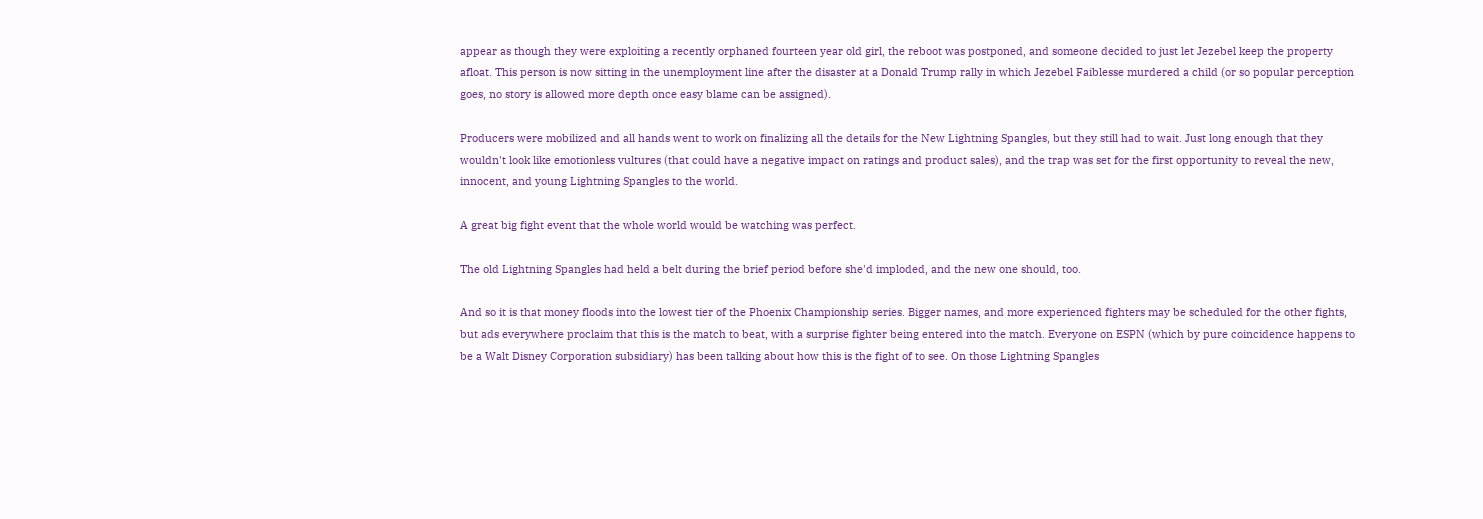appear as though they were exploiting a recently orphaned fourteen year old girl, the reboot was postponed, and someone decided to just let Jezebel keep the property afloat. This person is now sitting in the unemployment line after the disaster at a Donald Trump rally in which Jezebel Faiblesse murdered a child (or so popular perception goes, no story is allowed more depth once easy blame can be assigned).

Producers were mobilized and all hands went to work on finalizing all the details for the New Lightning Spangles, but they still had to wait. Just long enough that they wouldn't look like emotionless vultures (that could have a negative impact on ratings and product sales), and the trap was set for the first opportunity to reveal the new, innocent, and young Lightning Spangles to the world.

A great big fight event that the whole world would be watching was perfect.

The old Lightning Spangles had held a belt during the brief period before she'd imploded, and the new one should, too.

And so it is that money floods into the lowest tier of the Phoenix Championship series. Bigger names, and more experienced fighters may be scheduled for the other fights, but ads everywhere proclaim that this is the match to beat, with a surprise fighter being entered into the match. Everyone on ESPN (which by pure coincidence happens to be a Walt Disney Corporation subsidiary) has been talking about how this is the fight of to see. On those Lightning Spangles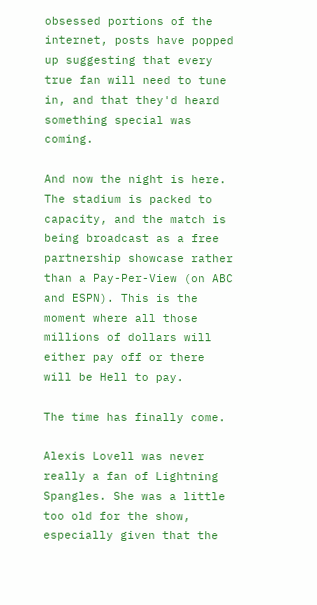obsessed portions of the internet, posts have popped up suggesting that every true fan will need to tune in, and that they'd heard something special was coming.

And now the night is here. The stadium is packed to capacity, and the match is being broadcast as a free partnership showcase rather than a Pay-Per-View (on ABC and ESPN). This is the moment where all those millions of dollars will either pay off or there will be Hell to pay.

The time has finally come.

Alexis Lovell was never really a fan of Lightning Spangles. She was a little too old for the show, especially given that the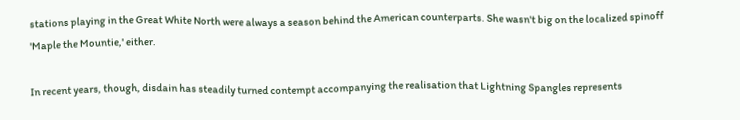stations playing in the Great White North were always a season behind the American counterparts. She wasn't big on the localized spinoff 'Maple the Mountie,' either.

In recent years, though, disdain has steadily turned contempt accompanying the realisation that Lightning Spangles represents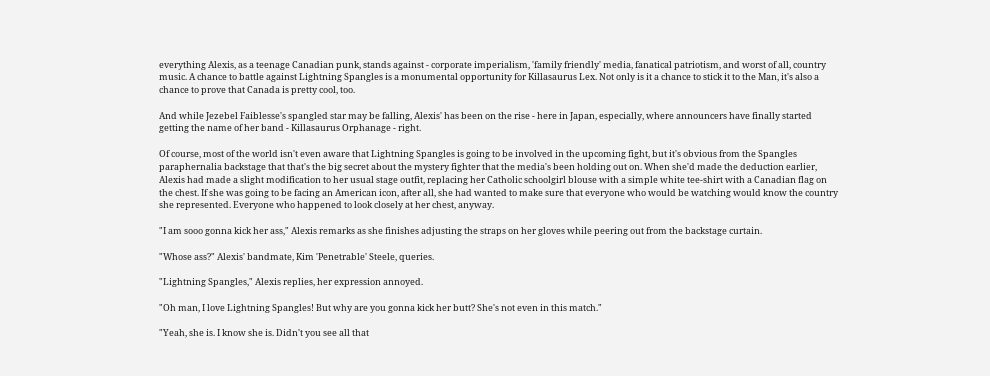everything Alexis, as a teenage Canadian punk, stands against - corporate imperialism, 'family friendly' media, fanatical patriotism, and worst of all, country music. A chance to battle against Lightning Spangles is a monumental opportunity for Killasaurus Lex. Not only is it a chance to stick it to the Man, it's also a chance to prove that Canada is pretty cool, too.

And while Jezebel Faiblesse's spangled star may be falling, Alexis' has been on the rise - here in Japan, especially, where announcers have finally started getting the name of her band - Killasaurus Orphanage - right.

Of course, most of the world isn't even aware that Lightning Spangles is going to be involved in the upcoming fight, but it's obvious from the Spangles paraphernalia backstage that that's the big secret about the mystery fighter that the media's been holding out on. When she'd made the deduction earlier, Alexis had made a slight modification to her usual stage outfit, replacing her Catholic schoolgirl blouse with a simple white tee-shirt with a Canadian flag on the chest. If she was going to be facing an American icon, after all, she had wanted to make sure that everyone who would be watching would know the country she represented. Everyone who happened to look closely at her chest, anyway.

"I am sooo gonna kick her ass," Alexis remarks as she finishes adjusting the straps on her gloves while peering out from the backstage curtain.

"Whose ass?" Alexis' bandmate, Kim 'Penetrable' Steele, queries.

"Lightning Spangles," Alexis replies, her expression annoyed.

"Oh man, I love Lightning Spangles! But why are you gonna kick her butt? She's not even in this match."

"Yeah, she is. I know she is. Didn't you see all that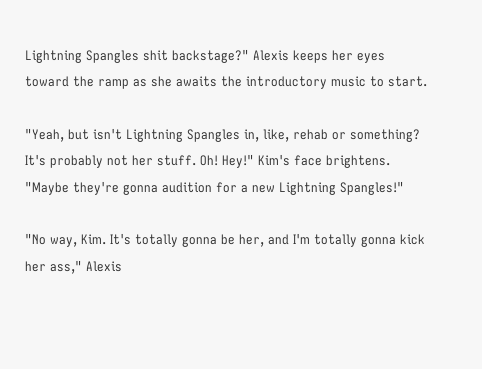Lightning Spangles shit backstage?" Alexis keeps her eyes toward the ramp as she awaits the introductory music to start.

"Yeah, but isn't Lightning Spangles in, like, rehab or something? It's probably not her stuff. Oh! Hey!" Kim's face brightens. "Maybe they're gonna audition for a new Lightning Spangles!"

"No way, Kim. It's totally gonna be her, and I'm totally gonna kick her ass," Alexis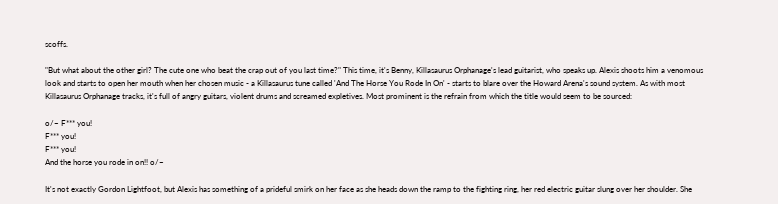scoffs.

"But what about the other girl? The cute one who beat the crap out of you last time?" This time, it's Benny, Killasaurus Orphanage's lead guitarist, who speaks up. Alexis shoots him a venomous look and starts to open her mouth when her chosen music - a Killasaurus tune called 'And The Horse You Rode In On' - starts to blare over the Howard Arena's sound system. As with most Killasaurus Orphanage tracks, it's full of angry guitars, violent drums and screamed expletives. Most prominent is the refrain from which the title would seem to be sourced:

o/~ F*** you!
F*** you!
F*** you!
And the horse you rode in on!! o/~

It's not exactly Gordon Lightfoot, but Alexis has something of a prideful smirk on her face as she heads down the ramp to the fighting ring, her red electric guitar slung over her shoulder. She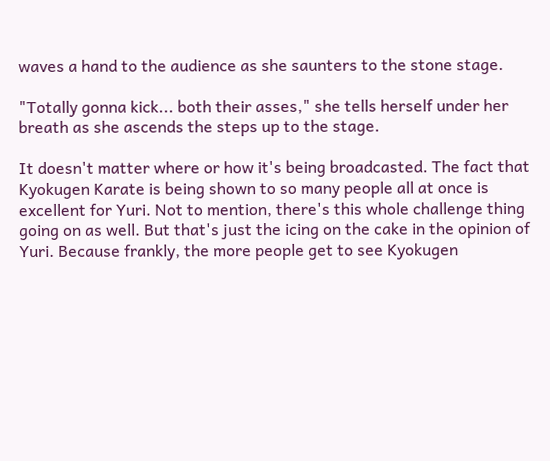waves a hand to the audience as she saunters to the stone stage.

"Totally gonna kick... both their asses," she tells herself under her breath as she ascends the steps up to the stage.

It doesn't matter where or how it's being broadcasted. The fact that Kyokugen Karate is being shown to so many people all at once is excellent for Yuri. Not to mention, there's this whole challenge thing going on as well. But that's just the icing on the cake in the opinion of Yuri. Because frankly, the more people get to see Kyokugen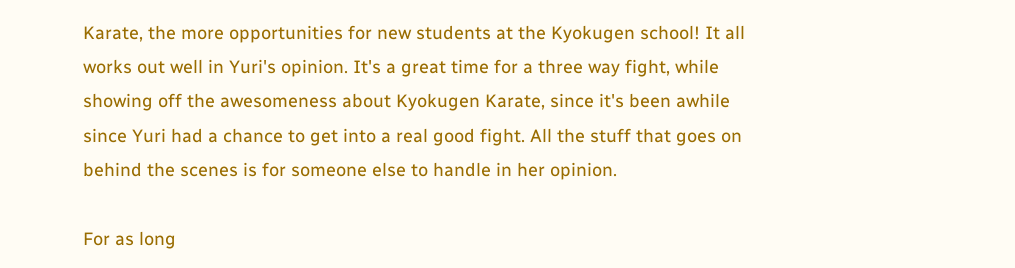Karate, the more opportunities for new students at the Kyokugen school! It all works out well in Yuri's opinion. It's a great time for a three way fight, while showing off the awesomeness about Kyokugen Karate, since it's been awhile since Yuri had a chance to get into a real good fight. All the stuff that goes on behind the scenes is for someone else to handle in her opinion.

For as long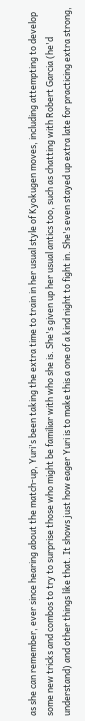as she can remember, ever since hearing about the match-up, Yuri's been taking the extra time to train in her usual style of Kyokugen moves, including attempting to develop some new tricks and combos to try to surprise those who might be familiar with who she is. She's given up her usual antics too, such as chatting with Robert Garcia (he'd understand) and other things like that. It shows just how eager Yuri is to make this a one of a kind night to fight in. She's even stayed up extra late for practicing extra strong,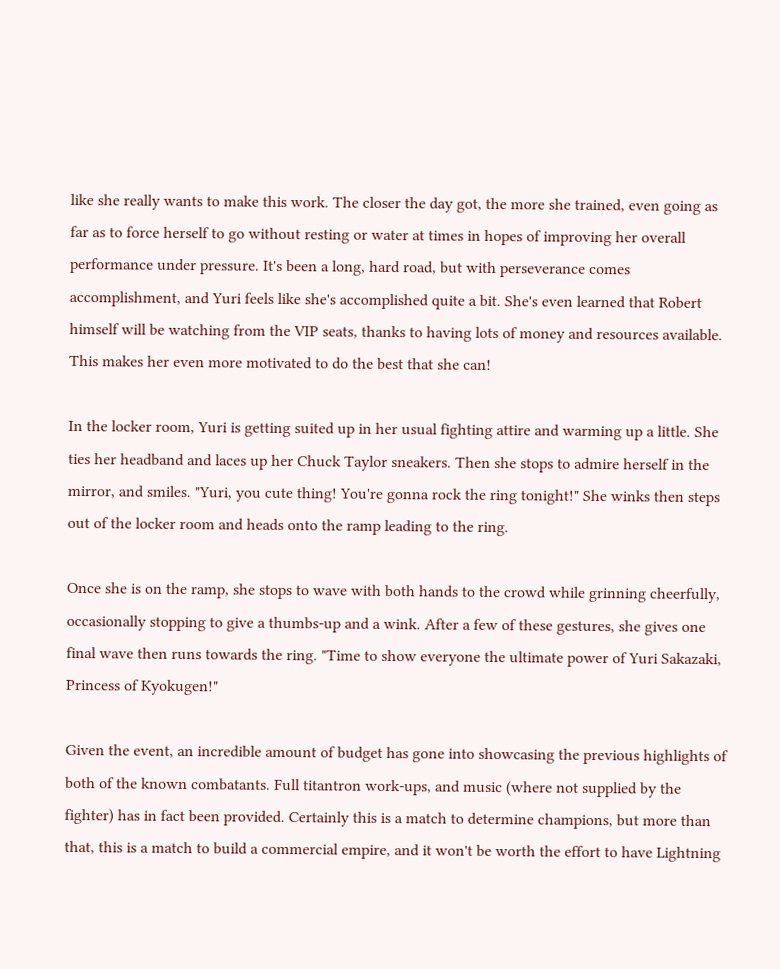like she really wants to make this work. The closer the day got, the more she trained, even going as far as to force herself to go without resting or water at times in hopes of improving her overall performance under pressure. It's been a long, hard road, but with perseverance comes accomplishment, and Yuri feels like she's accomplished quite a bit. She's even learned that Robert himself will be watching from the VIP seats, thanks to having lots of money and resources available. This makes her even more motivated to do the best that she can!

In the locker room, Yuri is getting suited up in her usual fighting attire and warming up a little. She ties her headband and laces up her Chuck Taylor sneakers. Then she stops to admire herself in the mirror, and smiles. "Yuri, you cute thing! You're gonna rock the ring tonight!" She winks then steps out of the locker room and heads onto the ramp leading to the ring.

Once she is on the ramp, she stops to wave with both hands to the crowd while grinning cheerfully, occasionally stopping to give a thumbs-up and a wink. After a few of these gestures, she gives one final wave then runs towards the ring. "Time to show everyone the ultimate power of Yuri Sakazaki, Princess of Kyokugen!"

Given the event, an incredible amount of budget has gone into showcasing the previous highlights of both of the known combatants. Full titantron work-ups, and music (where not supplied by the fighter) has in fact been provided. Certainly this is a match to determine champions, but more than that, this is a match to build a commercial empire, and it won't be worth the effort to have Lightning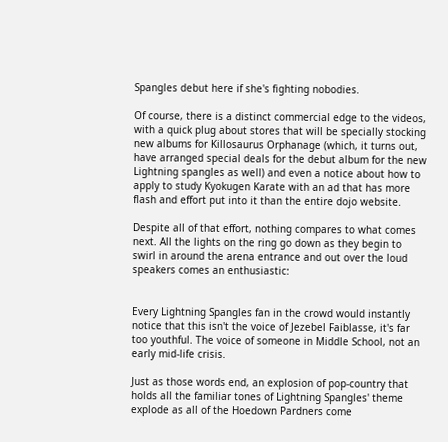Spangles debut here if she's fighting nobodies.

Of course, there is a distinct commercial edge to the videos, with a quick plug about stores that will be specially stocking new albums for Killosaurus Orphanage (which, it turns out, have arranged special deals for the debut album for the new Lightning spangles as well) and even a notice about how to apply to study Kyokugen Karate with an ad that has more flash and effort put into it than the entire dojo website.

Despite all of that effort, nothing compares to what comes next. All the lights on the ring go down as they begin to swirl in around the arena entrance and out over the loud speakers comes an enthusiastic:


Every Lightning Spangles fan in the crowd would instantly notice that this isn't the voice of Jezebel Faiblasse, it's far too youthful. The voice of someone in Middle School, not an early mid-life crisis.

Just as those words end, an explosion of pop-country that holds all the familiar tones of Lightning Spangles' theme explode as all of the Hoedown Pardners come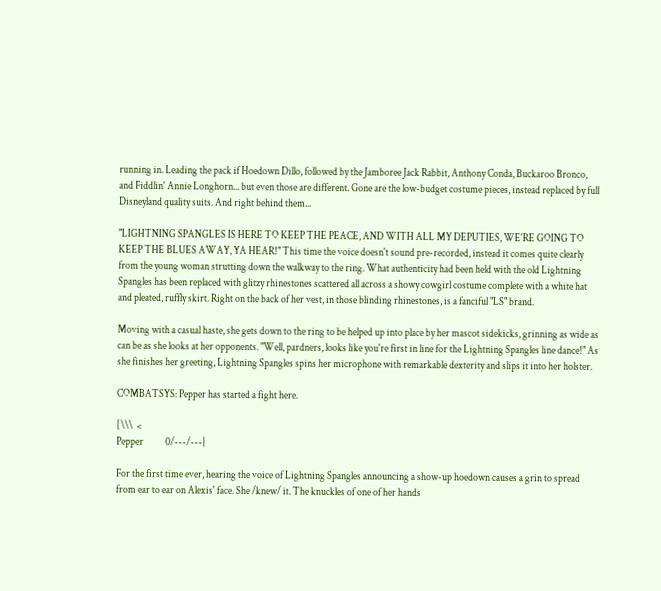running in. Leading the pack if Hoedown Dillo, followed by the Jamboree Jack Rabbit, Anthony Conda, Buckaroo Bronco, and Fiddlin' Annie Longhorn... but even those are different. Gone are the low-budget costume pieces, instead replaced by full Disneyland quality suits. And right behind them...

"LIGHTNING SPANGLES IS HERE TO KEEP THE PEACE, AND WITH ALL MY DEPUTIES, WE'RE GOING TO KEEP THE BLUES AWAY, YA HEAR!" This time the voice doesn't sound pre-recorded, instead it comes quite clearly from the young woman strutting down the walkway to the ring. What authenticity had been held with the old Lightning Spangles has been replaced with glitzy rhinestones scattered all across a showy cowgirl costume complete with a white hat and pleated, ruffly skirt. Right on the back of her vest, in those blinding rhinestones, is a fanciful "LS" brand.

Moving with a casual haste, she gets down to the ring to be helped up into place by her mascot sidekicks, grinning as wide as can be as she looks at her opponents. "Well, pardners, looks like you're first in line for the Lightning Spangles line dance!" As she finishes her greeting, Lightning Spangles spins her microphone with remarkable dexterity and slips it into her holster.

COMBATSYS: Pepper has started a fight here.

[\\\  <
Pepper           0/---/---|

For the first time ever, hearing the voice of Lightning Spangles announcing a show-up hoedown causes a grin to spread from ear to ear on Alexis' face. She /knew/ it. The knuckles of one of her hands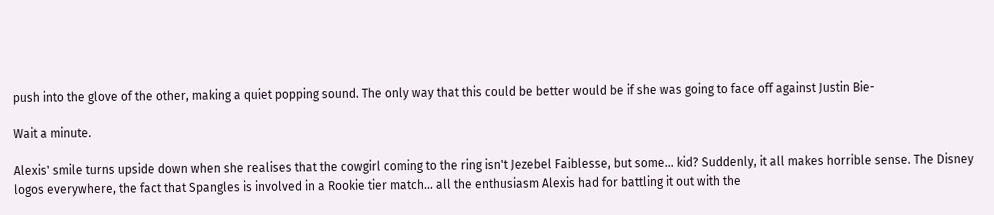push into the glove of the other, making a quiet popping sound. The only way that this could be better would be if she was going to face off against Justin Bie-

Wait a minute.

Alexis' smile turns upside down when she realises that the cowgirl coming to the ring isn't Jezebel Faiblesse, but some... kid? Suddenly, it all makes horrible sense. The Disney logos everywhere, the fact that Spangles is involved in a Rookie tier match... all the enthusiasm Alexis had for battling it out with the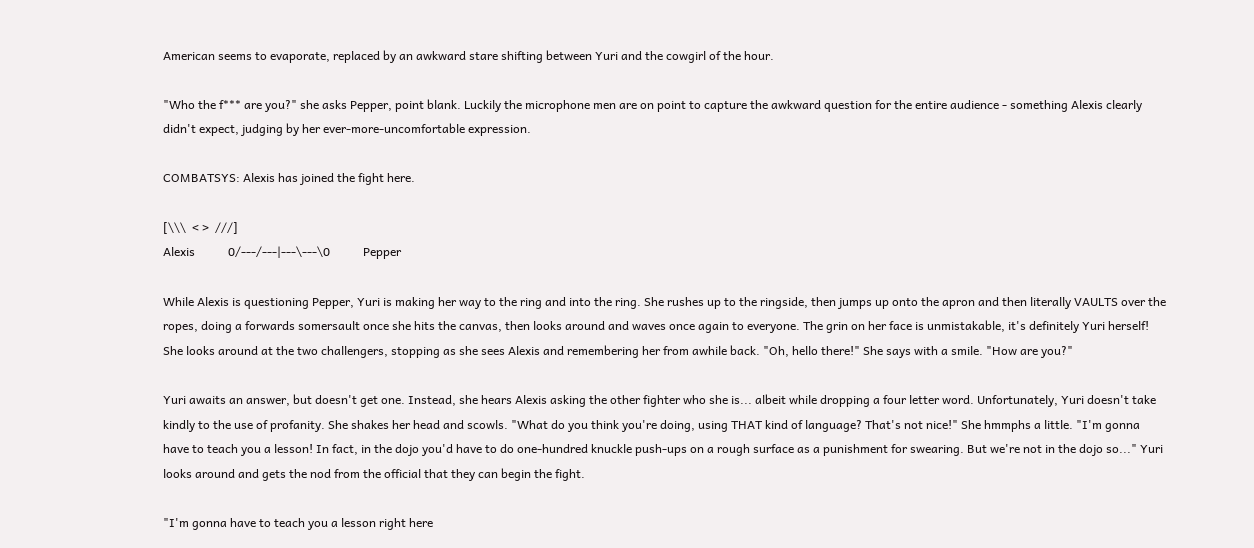American seems to evaporate, replaced by an awkward stare shifting between Yuri and the cowgirl of the hour.

"Who the f*** are you?" she asks Pepper, point blank. Luckily the microphone men are on point to capture the awkward question for the entire audience - something Alexis clearly didn't expect, judging by her ever-more-uncomfortable expression.

COMBATSYS: Alexis has joined the fight here.

[\\\  < >  ///]
Alexis           0/---/---|---\---\0           Pepper

While Alexis is questioning Pepper, Yuri is making her way to the ring and into the ring. She rushes up to the ringside, then jumps up onto the apron and then literally VAULTS over the ropes, doing a forwards somersault once she hits the canvas, then looks around and waves once again to everyone. The grin on her face is unmistakable, it's definitely Yuri herself! She looks around at the two challengers, stopping as she sees Alexis and remembering her from awhile back. "Oh, hello there!" She says with a smile. "How are you?"

Yuri awaits an answer, but doesn't get one. Instead, she hears Alexis asking the other fighter who she is... albeit while dropping a four letter word. Unfortunately, Yuri doesn't take kindly to the use of profanity. She shakes her head and scowls. "What do you think you're doing, using THAT kind of language? That's not nice!" She hmmphs a little. "I'm gonna have to teach you a lesson! In fact, in the dojo you'd have to do one-hundred knuckle push-ups on a rough surface as a punishment for swearing. But we're not in the dojo so..." Yuri looks around and gets the nod from the official that they can begin the fight.

"I'm gonna have to teach you a lesson right here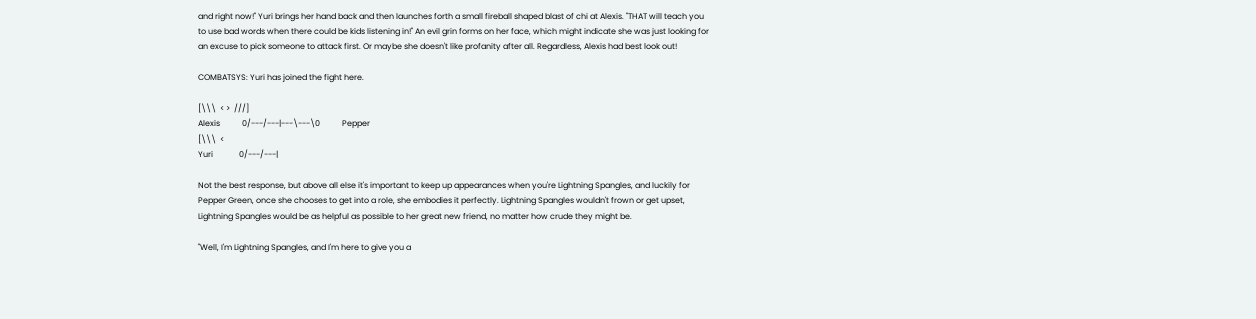and right now!" Yuri brings her hand back and then launches forth a small fireball shaped blast of chi at Alexis. "THAT will teach you to use bad words when there could be kids listening in!" An evil grin forms on her face, which might indicate she was just looking for an excuse to pick someone to attack first. Or maybe she doesn't like profanity after all. Regardless, Alexis had best look out!

COMBATSYS: Yuri has joined the fight here.

[\\\  < >  ///]
Alexis           0/---/---|---\---\0           Pepper
[\\\  <
Yuri             0/---/---|

Not the best response, but above all else it's important to keep up appearances when you're Lightning Spangles, and luckily for Pepper Green, once she chooses to get into a role, she embodies it perfectly. Lightning Spangles wouldn't frown or get upset, Lightning Spangles would be as helpful as possible to her great new friend, no matter how crude they might be.

"Well, I'm Lightning Spangles, and I'm here to give you a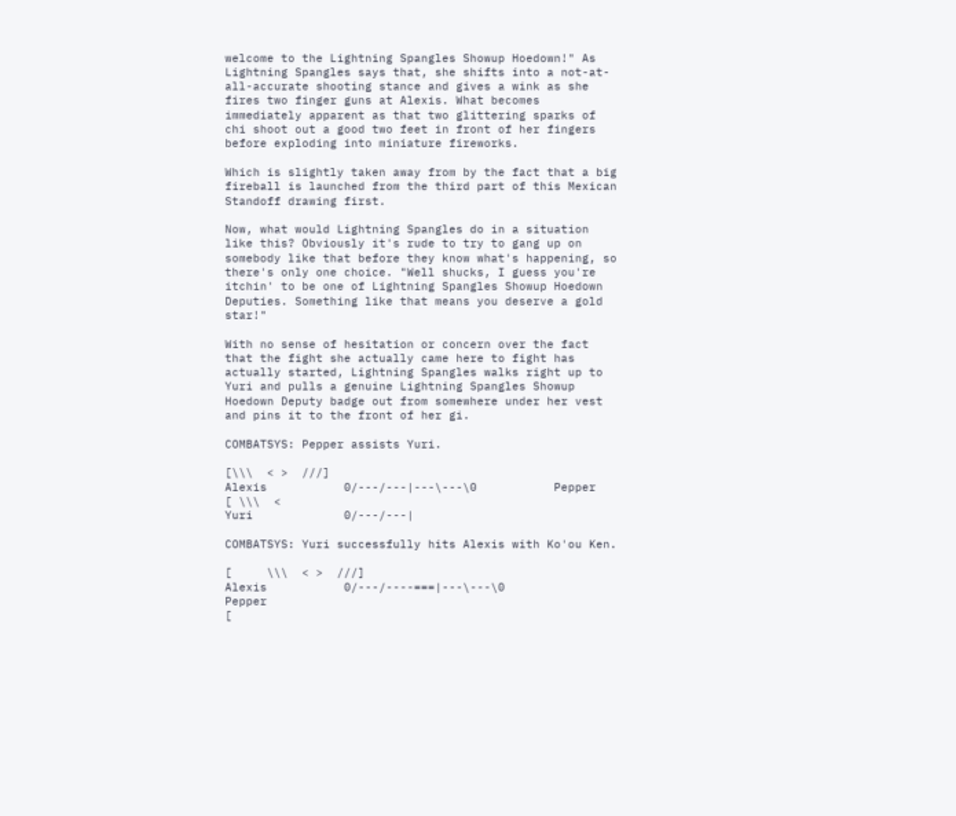welcome to the Lightning Spangles Showup Hoedown!" As Lightning Spangles says that, she shifts into a not-at-all-accurate shooting stance and gives a wink as she fires two finger guns at Alexis. What becomes immediately apparent as that two glittering sparks of chi shoot out a good two feet in front of her fingers before exploding into miniature fireworks.

Which is slightly taken away from by the fact that a big fireball is launched from the third part of this Mexican Standoff drawing first.

Now, what would Lightning Spangles do in a situation like this? Obviously it's rude to try to gang up on somebody like that before they know what's happening, so there's only one choice. "Well shucks, I guess you're itchin' to be one of Lightning Spangles Showup Hoedown Deputies. Something like that means you deserve a gold star!"

With no sense of hesitation or concern over the fact that the fight she actually came here to fight has actually started, Lightning Spangles walks right up to Yuri and pulls a genuine Lightning Spangles Showup Hoedown Deputy badge out from somewhere under her vest and pins it to the front of her gi.

COMBATSYS: Pepper assists Yuri.

[\\\  < >  ///]
Alexis           0/---/---|---\---\0           Pepper
[ \\\  <
Yuri             0/---/---|

COMBATSYS: Yuri successfully hits Alexis with Ko'ou Ken.

[     \\\  < >  ///]
Alexis           0/---/----===|---\---\0           Pepper
[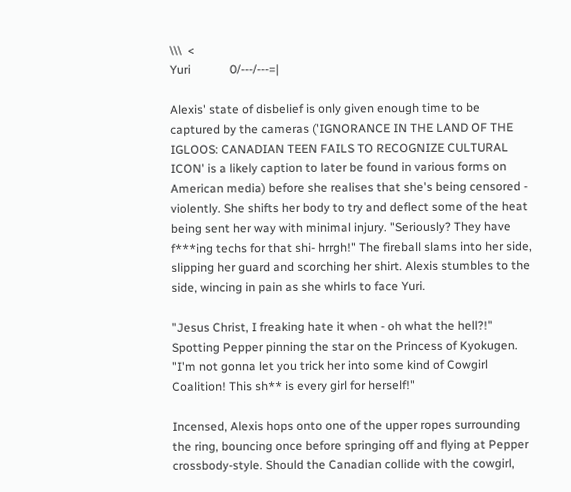\\\  <
Yuri             0/---/---=|

Alexis' state of disbelief is only given enough time to be captured by the cameras ('IGNORANCE IN THE LAND OF THE IGLOOS: CANADIAN TEEN FAILS TO RECOGNIZE CULTURAL ICON' is a likely caption to later be found in various forms on American media) before she realises that she's being censored - violently. She shifts her body to try and deflect some of the heat being sent her way with minimal injury. "Seriously? They have f***ing techs for that shi- hrrgh!" The fireball slams into her side, slipping her guard and scorching her shirt. Alexis stumbles to the side, wincing in pain as she whirls to face Yuri.

"Jesus Christ, I freaking hate it when - oh what the hell?!" Spotting Pepper pinning the star on the Princess of Kyokugen. "I'm not gonna let you trick her into some kind of Cowgirl Coalition! This sh** is every girl for herself!"

Incensed, Alexis hops onto one of the upper ropes surrounding the ring, bouncing once before springing off and flying at Pepper crossbody-style. Should the Canadian collide with the cowgirl,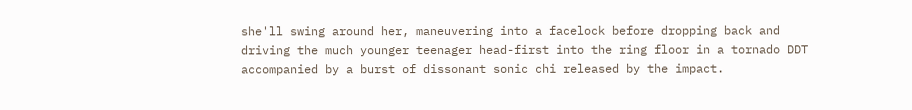she'll swing around her, maneuvering into a facelock before dropping back and driving the much younger teenager head-first into the ring floor in a tornado DDT accompanied by a burst of dissonant sonic chi released by the impact.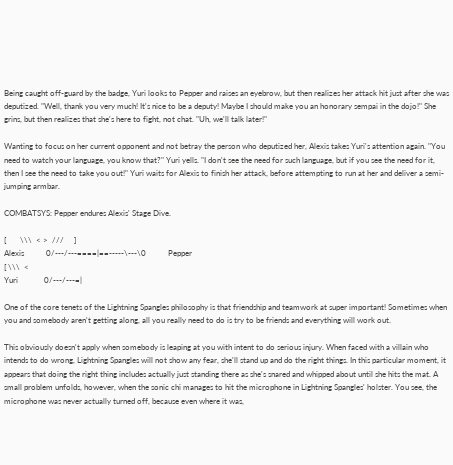Being caught off-guard by the badge, Yuri looks to Pepper and raises an eyebrow, but then realizes her attack hit just after she was deputized. "Well, thank you very much! It's nice to be a deputy! Maybe I should make you an honorary sempai in the dojo!" She grins, but then realizes that she's here to fight, not chat. "Uh, we'll talk later!"

Wanting to focus on her current opponent and not betray the person who deputized her, Alexis takes Yuri's attention again. "You need to watch your language, you know that?" Yuri yells. "I don't see the need for such language, but if you see the need for it, then I see the need to take you out!" Yuri waits for Alexis to finish her attack, before attempting to run at her and deliver a semi-jumping armbar.

COMBATSYS: Pepper endures Alexis' Stage Dive.

[       \\\  < >  ///     ]
Alexis           0/---/---====|==-----\---\0           Pepper
[ \\\  <
Yuri             0/---/---=|

One of the core tenets of the Lightning Spangles philosophy is that friendship and teamwork at super important! Sometimes when you and somebody aren't getting along, all you really need to do is try to be friends and everything will work out.

This obviously doesn't apply when somebody is leaping at you with intent to do serious injury. When faced with a villain who intends to do wrong, Lightning Spangles will not show any fear, she'll stand up and do the right things. In this particular moment, it appears that doing the right thing includes actually just standing there as she's snared and whipped about until she hits the mat. A small problem unfolds, however, when the sonic chi manages to hit the microphone in Lightning Spangles' holster. You see, the microphone was never actually turned off, because even where it was,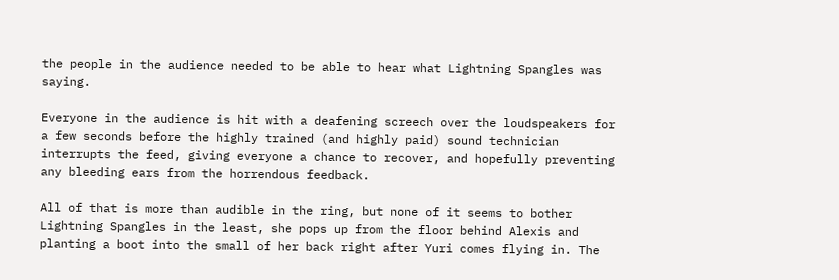the people in the audience needed to be able to hear what Lightning Spangles was saying.

Everyone in the audience is hit with a deafening screech over the loudspeakers for a few seconds before the highly trained (and highly paid) sound technician interrupts the feed, giving everyone a chance to recover, and hopefully preventing any bleeding ears from the horrendous feedback.

All of that is more than audible in the ring, but none of it seems to bother Lightning Spangles in the least, she pops up from the floor behind Alexis and planting a boot into the small of her back right after Yuri comes flying in. The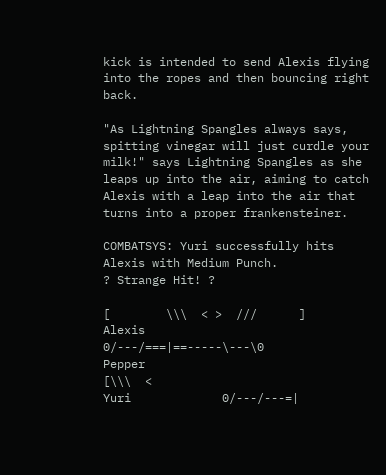kick is intended to send Alexis flying into the ropes and then bouncing right back.

"As Lightning Spangles always says, spitting vinegar will just curdle your milk!" says Lightning Spangles as she leaps up into the air, aiming to catch Alexis with a leap into the air that turns into a proper frankensteiner.

COMBATSYS: Yuri successfully hits Alexis with Medium Punch.
? Strange Hit! ?

[        \\\  < >  ///      ]
Alexis           0/---/===|==-----\---\0           Pepper
[\\\  <
Yuri             0/---/---=|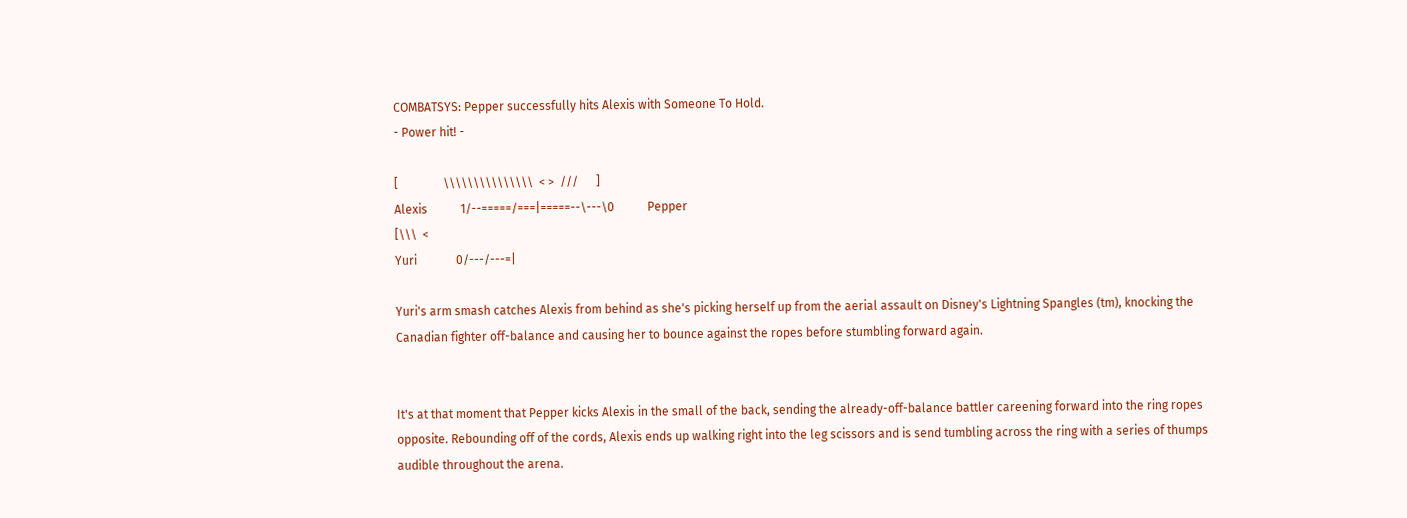COMBATSYS: Pepper successfully hits Alexis with Someone To Hold.
- Power hit! -

[               \\\\\\\\\\\\\\\  < >  ///      ]
Alexis           1/--=====/===|=====--\---\0           Pepper
[\\\  <
Yuri             0/---/---=|

Yuri's arm smash catches Alexis from behind as she's picking herself up from the aerial assault on Disney's Lightning Spangles (tm), knocking the Canadian fighter off-balance and causing her to bounce against the ropes before stumbling forward again.


It's at that moment that Pepper kicks Alexis in the small of the back, sending the already-off-balance battler careening forward into the ring ropes opposite. Rebounding off of the cords, Alexis ends up walking right into the leg scissors and is send tumbling across the ring with a series of thumps audible throughout the arena.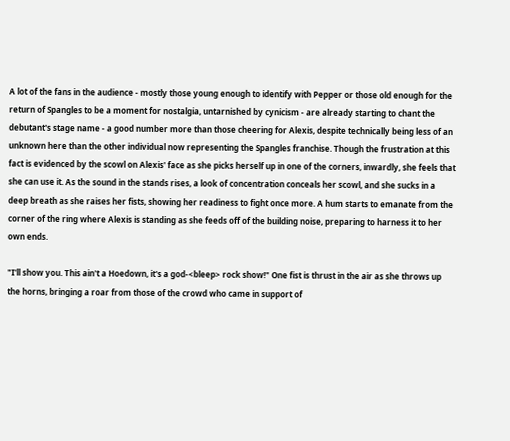A lot of the fans in the audience - mostly those young enough to identify with Pepper or those old enough for the return of Spangles to be a moment for nostalgia, untarnished by cynicism - are already starting to chant the debutant's stage name - a good number more than those cheering for Alexis, despite technically being less of an unknown here than the other individual now representing the Spangles franchise. Though the frustration at this fact is evidenced by the scowl on Alexis' face as she picks herself up in one of the corners, inwardly, she feels that she can use it. As the sound in the stands rises, a look of concentration conceals her scowl, and she sucks in a deep breath as she raises her fists, showing her readiness to fight once more. A hum starts to emanate from the corner of the ring where Alexis is standing as she feeds off of the building noise, preparing to harness it to her own ends.

"I'll show you. This ain't a Hoedown, it's a god-<bleep> rock show!" One fist is thrust in the air as she throws up the horns, bringing a roar from those of the crowd who came in support of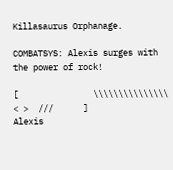Killasaurus Orphanage.

COMBATSYS: Alexis surges with the power of rock!

[               \\\\\\\\\\\\\\\  < >  ///      ]
Alexis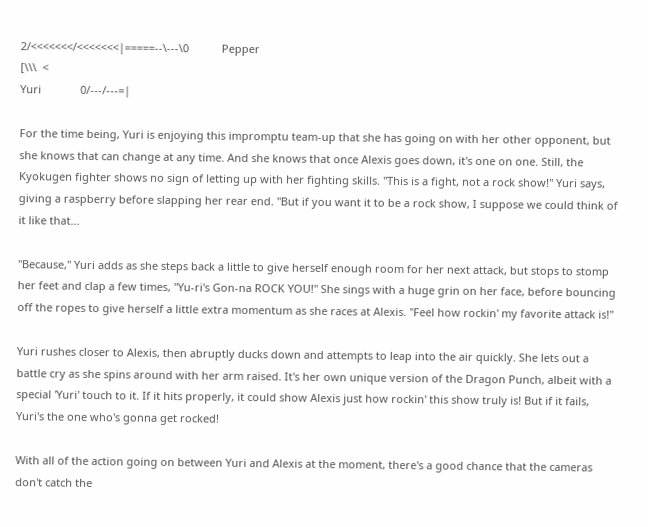2/<<<<<<</<<<<<<<|=====--\---\0           Pepper
[\\\  <
Yuri             0/---/---=|

For the time being, Yuri is enjoying this impromptu team-up that she has going on with her other opponent, but she knows that can change at any time. And she knows that once Alexis goes down, it's one on one. Still, the Kyokugen fighter shows no sign of letting up with her fighting skills. "This is a fight, not a rock show!" Yuri says, giving a raspberry before slapping her rear end. "But if you want it to be a rock show, I suppose we could think of it like that...

"Because," Yuri adds as she steps back a little to give herself enough room for her next attack, but stops to stomp her feet and clap a few times, "Yu-ri's Gon-na ROCK YOU!" She sings with a huge grin on her face, before bouncing off the ropes to give herself a little extra momentum as she races at Alexis. "Feel how rockin' my favorite attack is!"

Yuri rushes closer to Alexis, then abruptly ducks down and attempts to leap into the air quickly. She lets out a battle cry as she spins around with her arm raised. It's her own unique version of the Dragon Punch, albeit with a special 'Yuri' touch to it. If it hits properly, it could show Alexis just how rockin' this show truly is! But if it fails, Yuri's the one who's gonna get rocked!

With all of the action going on between Yuri and Alexis at the moment, there's a good chance that the cameras don't catch the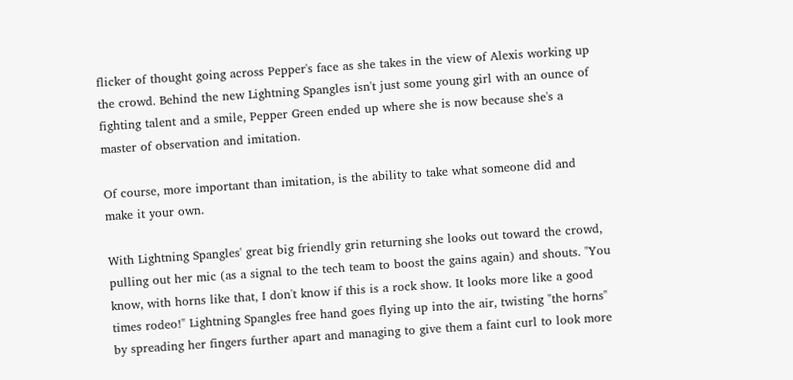flicker of thought going across Pepper's face as she takes in the view of Alexis working up the crowd. Behind the new Lightning Spangles isn't just some young girl with an ounce of fighting talent and a smile, Pepper Green ended up where she is now because she's a master of observation and imitation.

Of course, more important than imitation, is the ability to take what someone did and make it your own.

With Lightning Spangles' great big friendly grin returning she looks out toward the crowd, pulling out her mic (as a signal to the tech team to boost the gains again) and shouts. "You know, with horns like that, I don't know if this is a rock show. It looks more like a good times rodeo!" Lightning Spangles free hand goes flying up into the air, twisting "the horns" by spreading her fingers further apart and managing to give them a faint curl to look more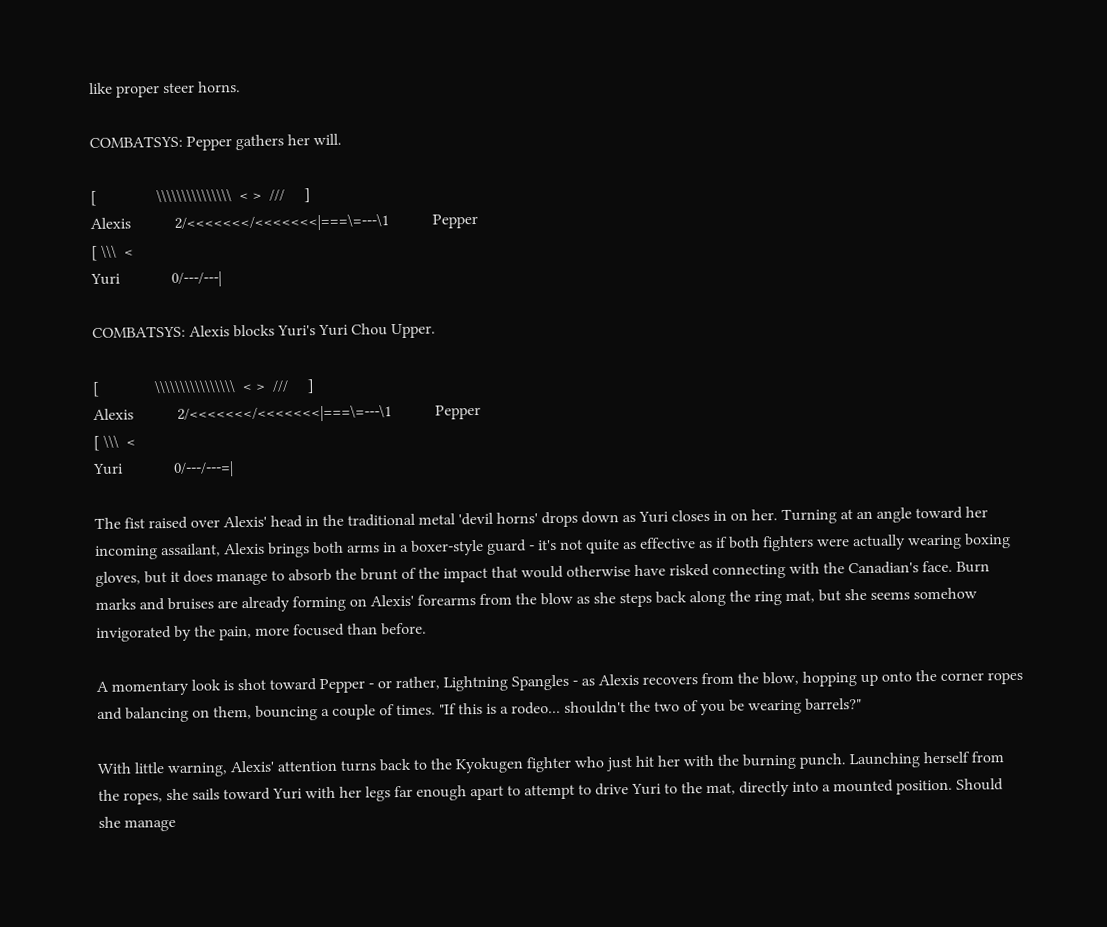like proper steer horns.

COMBATSYS: Pepper gathers her will.

[               \\\\\\\\\\\\\\\  < >  ///     ]
Alexis           2/<<<<<<</<<<<<<<|===\=---\1           Pepper
[ \\\  <
Yuri             0/---/---|

COMBATSYS: Alexis blocks Yuri's Yuri Chou Upper.

[              \\\\\\\\\\\\\\\\  < >  ///     ]
Alexis           2/<<<<<<</<<<<<<<|===\=---\1           Pepper
[ \\\  <
Yuri             0/---/---=|

The fist raised over Alexis' head in the traditional metal 'devil horns' drops down as Yuri closes in on her. Turning at an angle toward her incoming assailant, Alexis brings both arms in a boxer-style guard - it's not quite as effective as if both fighters were actually wearing boxing gloves, but it does manage to absorb the brunt of the impact that would otherwise have risked connecting with the Canadian's face. Burn marks and bruises are already forming on Alexis' forearms from the blow as she steps back along the ring mat, but she seems somehow invigorated by the pain, more focused than before.

A momentary look is shot toward Pepper - or rather, Lightning Spangles - as Alexis recovers from the blow, hopping up onto the corner ropes and balancing on them, bouncing a couple of times. "If this is a rodeo... shouldn't the two of you be wearing barrels?"

With little warning, Alexis' attention turns back to the Kyokugen fighter who just hit her with the burning punch. Launching herself from the ropes, she sails toward Yuri with her legs far enough apart to attempt to drive Yuri to the mat, directly into a mounted position. Should she manage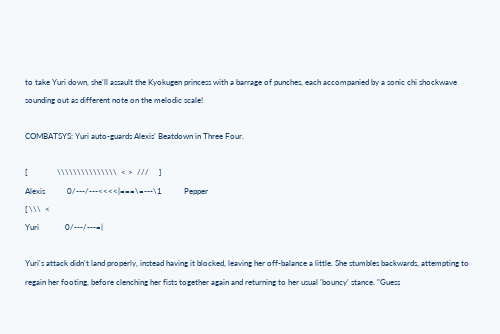to take Yuri down, she'll assault the Kyokugen princess with a barrage of punches, each accompanied by a sonic chi shockwave sounding out as different note on the melodic scale!

COMBATSYS: Yuri auto-guards Alexis' Beatdown in Three Four.

[               \\\\\\\\\\\\\\\  < >  ///     ]
Alexis           0/---/---<<<<|===\=---\1           Pepper
[ \\\  <
Yuri             0/---/---=|

Yuri's attack didn't land properly, instead having it blocked, leaving her off-balance a little. She stumbles backwards, attempting to regain her footing, before clenching her fists together again and returning to her usual 'bouncy' stance. "Guess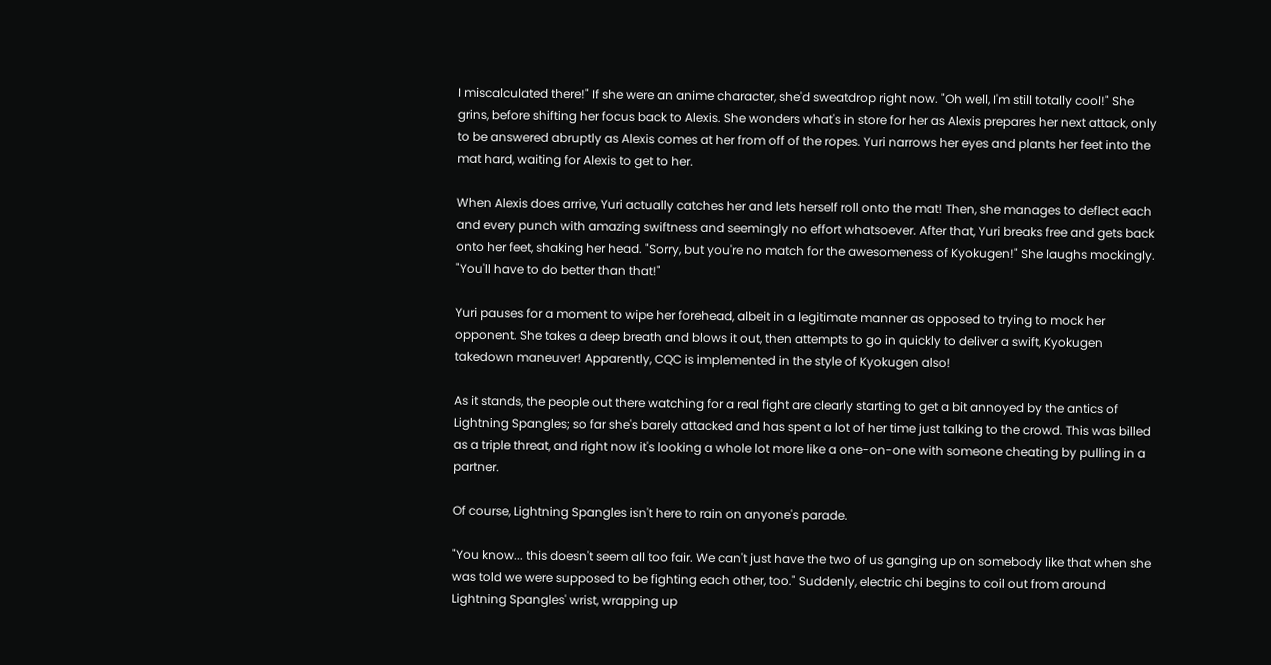I miscalculated there!" If she were an anime character, she'd sweatdrop right now. "Oh well, I'm still totally cool!" She grins, before shifting her focus back to Alexis. She wonders what's in store for her as Alexis prepares her next attack, only to be answered abruptly as Alexis comes at her from off of the ropes. Yuri narrows her eyes and plants her feet into the mat hard, waiting for Alexis to get to her.

When Alexis does arrive, Yuri actually catches her and lets herself roll onto the mat! Then, she manages to deflect each and every punch with amazing swiftness and seemingly no effort whatsoever. After that, Yuri breaks free and gets back onto her feet, shaking her head. "Sorry, but you're no match for the awesomeness of Kyokugen!" She laughs mockingly. "You'll have to do better than that!"

Yuri pauses for a moment to wipe her forehead, albeit in a legitimate manner as opposed to trying to mock her opponent. She takes a deep breath and blows it out, then attempts to go in quickly to deliver a swift, Kyokugen takedown maneuver! Apparently, CQC is implemented in the style of Kyokugen also!

As it stands, the people out there watching for a real fight are clearly starting to get a bit annoyed by the antics of Lightning Spangles; so far she's barely attacked and has spent a lot of her time just talking to the crowd. This was billed as a triple threat, and right now it's looking a whole lot more like a one-on-one with someone cheating by pulling in a partner.

Of course, Lightning Spangles isn't here to rain on anyone's parade.

"You know... this doesn't seem all too fair. We can't just have the two of us ganging up on somebody like that when she was told we were supposed to be fighting each other, too." Suddenly, electric chi begins to coil out from around Lightning Spangles' wrist, wrapping up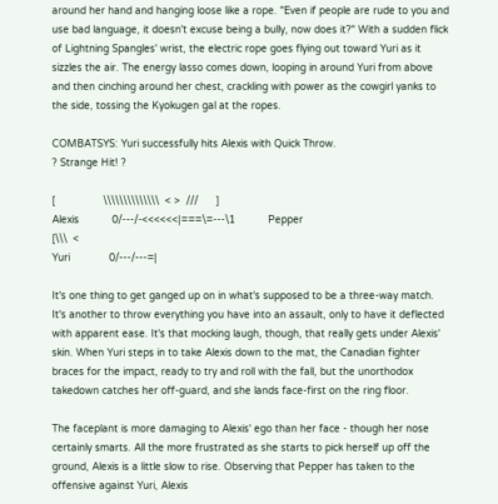around her hand and hanging loose like a rope. "Even if people are rude to you and use bad language, it doesn't excuse being a bully, now does it?" With a sudden flick of Lightning Spangles' wrist, the electric rope goes flying out toward Yuri as it sizzles the air. The energy lasso comes down, looping in around Yuri from above and then cinching around her chest, crackling with power as the cowgirl yanks to the side, tossing the Kyokugen gal at the ropes.

COMBATSYS: Yuri successfully hits Alexis with Quick Throw.
? Strange Hit! ?

[                \\\\\\\\\\\\\\  < >  ///      ]
Alexis           0/---/-<<<<<<|===\=---\1           Pepper
[\\\  <
Yuri             0/---/---=|

It's one thing to get ganged up on in what's supposed to be a three-way match. It's another to throw everything you have into an assault, only to have it deflected with apparent ease. It's that mocking laugh, though, that really gets under Alexis' skin. When Yuri steps in to take Alexis down to the mat, the Canadian fighter braces for the impact, ready to try and roll with the fall, but the unorthodox takedown catches her off-guard, and she lands face-first on the ring floor.

The faceplant is more damaging to Alexis' ego than her face - though her nose certainly smarts. All the more frustrated as she starts to pick herself up off the ground, Alexis is a little slow to rise. Observing that Pepper has taken to the offensive against Yuri, Alexis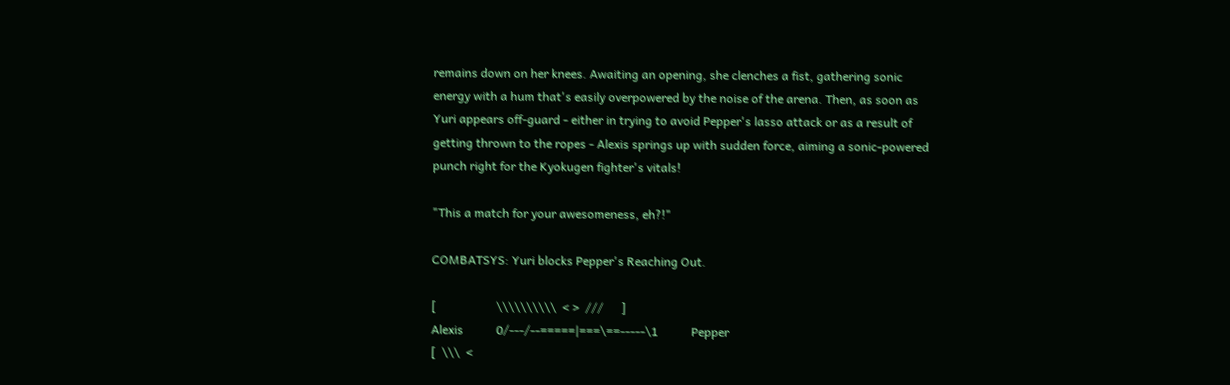remains down on her knees. Awaiting an opening, she clenches a fist, gathering sonic energy with a hum that's easily overpowered by the noise of the arena. Then, as soon as Yuri appears off-guard - either in trying to avoid Pepper's lasso attack or as a result of getting thrown to the ropes - Alexis springs up with sudden force, aiming a sonic-powered punch right for the Kyokugen fighter's vitals!

"This a match for your awesomeness, eh?!"

COMBATSYS: Yuri blocks Pepper's Reaching Out.

[                    \\\\\\\\\\  < >  ///      ]
Alexis           0/---/--=====|===\==-----\1           Pepper
[  \\\  <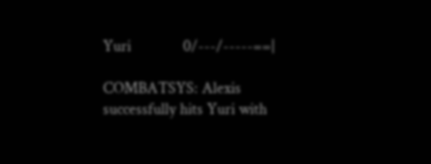Yuri             0/---/-----==|

COMBATSYS: Alexis successfully hits Yuri with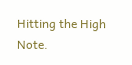Hitting the High Note.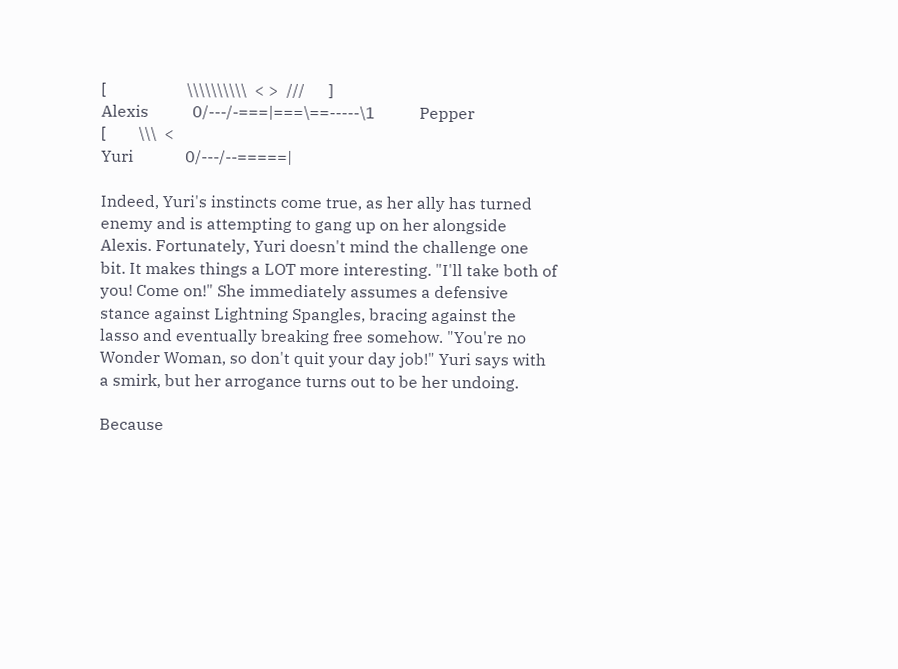[                    \\\\\\\\\\  < >  ///      ]
Alexis           0/---/-===|===\==-----\1           Pepper
[        \\\  <
Yuri             0/---/--=====|

Indeed, Yuri's instincts come true, as her ally has turned enemy and is attempting to gang up on her alongside Alexis. Fortunately, Yuri doesn't mind the challenge one bit. It makes things a LOT more interesting. "I'll take both of you! Come on!" She immediately assumes a defensive stance against Lightning Spangles, bracing against the lasso and eventually breaking free somehow. "You're no Wonder Woman, so don't quit your day job!" Yuri says with a smirk, but her arrogance turns out to be her undoing.

Because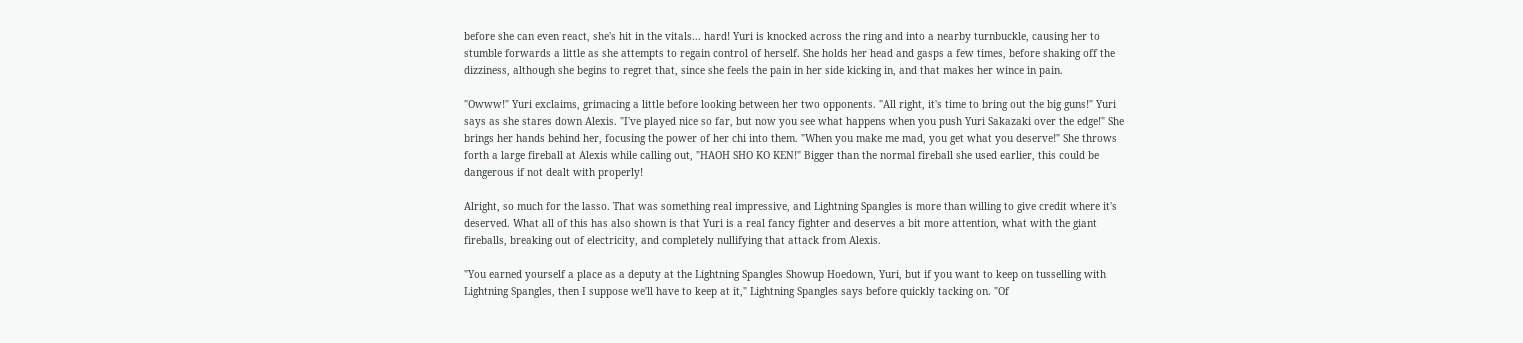before she can even react, she's hit in the vitals... hard! Yuri is knocked across the ring and into a nearby turnbuckle, causing her to stumble forwards a little as she attempts to regain control of herself. She holds her head and gasps a few times, before shaking off the dizziness, although she begins to regret that, since she feels the pain in her side kicking in, and that makes her wince in pain.

"Owww!" Yuri exclaims, grimacing a little before looking between her two opponents. "All right, it's time to bring out the big guns!" Yuri says as she stares down Alexis. "I've played nice so far, but now you see what happens when you push Yuri Sakazaki over the edge!" She brings her hands behind her, focusing the power of her chi into them. "When you make me mad, you get what you deserve!" She throws forth a large fireball at Alexis while calling out, "HAOH SHO KO KEN!" Bigger than the normal fireball she used earlier, this could be dangerous if not dealt with properly!

Alright, so much for the lasso. That was something real impressive, and Lightning Spangles is more than willing to give credit where it's deserved. What all of this has also shown is that Yuri is a real fancy fighter and deserves a bit more attention, what with the giant fireballs, breaking out of electricity, and completely nullifying that attack from Alexis.

"You earned yourself a place as a deputy at the Lightning Spangles Showup Hoedown, Yuri, but if you want to keep on tusselling with Lightning Spangles, then I suppose we'll have to keep at it," Lightning Spangles says before quickly tacking on. "Of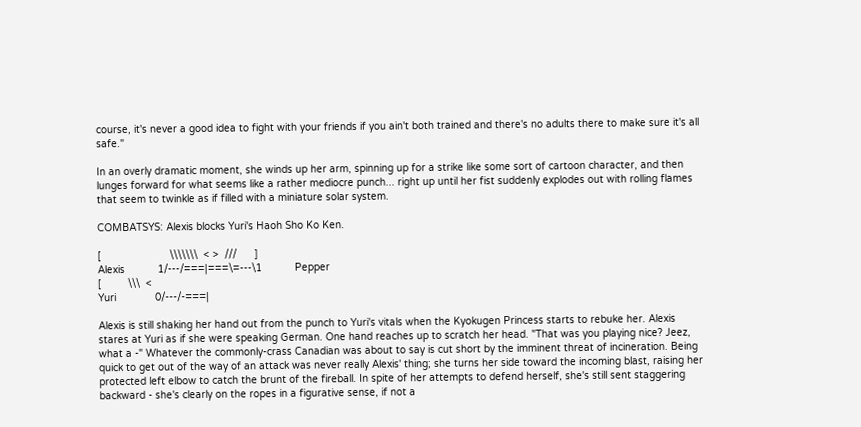course, it's never a good idea to fight with your friends if you ain't both trained and there's no adults there to make sure it's all safe."

In an overly dramatic moment, she winds up her arm, spinning up for a strike like some sort of cartoon character, and then lunges forward for what seems like a rather mediocre punch... right up until her fist suddenly explodes out with rolling flames that seem to twinkle as if filled with a miniature solar system.

COMBATSYS: Alexis blocks Yuri's Haoh Sho Ko Ken.

[                       \\\\\\\  < >  ///      ]
Alexis           1/---/===|===\=---\1           Pepper
[         \\\  <
Yuri             0/---/-===|

Alexis is still shaking her hand out from the punch to Yuri's vitals when the Kyokugen Princess starts to rebuke her. Alexis stares at Yuri as if she were speaking German. One hand reaches up to scratch her head. "That was you playing nice? Jeez, what a -" Whatever the commonly-crass Canadian was about to say is cut short by the imminent threat of incineration. Being quick to get out of the way of an attack was never really Alexis' thing; she turns her side toward the incoming blast, raising her protected left elbow to catch the brunt of the fireball. In spite of her attempts to defend herself, she's still sent staggering backward - she's clearly on the ropes in a figurative sense, if not a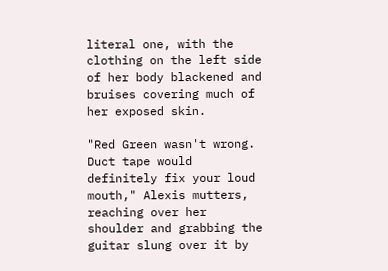literal one, with the clothing on the left side of her body blackened and bruises covering much of her exposed skin.

"Red Green wasn't wrong. Duct tape would definitely fix your loud mouth," Alexis mutters, reaching over her shoulder and grabbing the guitar slung over it by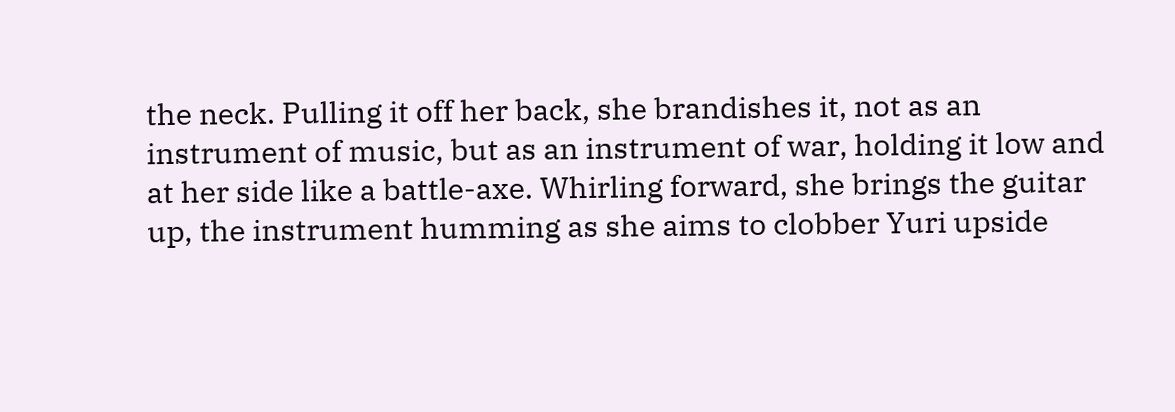the neck. Pulling it off her back, she brandishes it, not as an instrument of music, but as an instrument of war, holding it low and at her side like a battle-axe. Whirling forward, she brings the guitar up, the instrument humming as she aims to clobber Yuri upside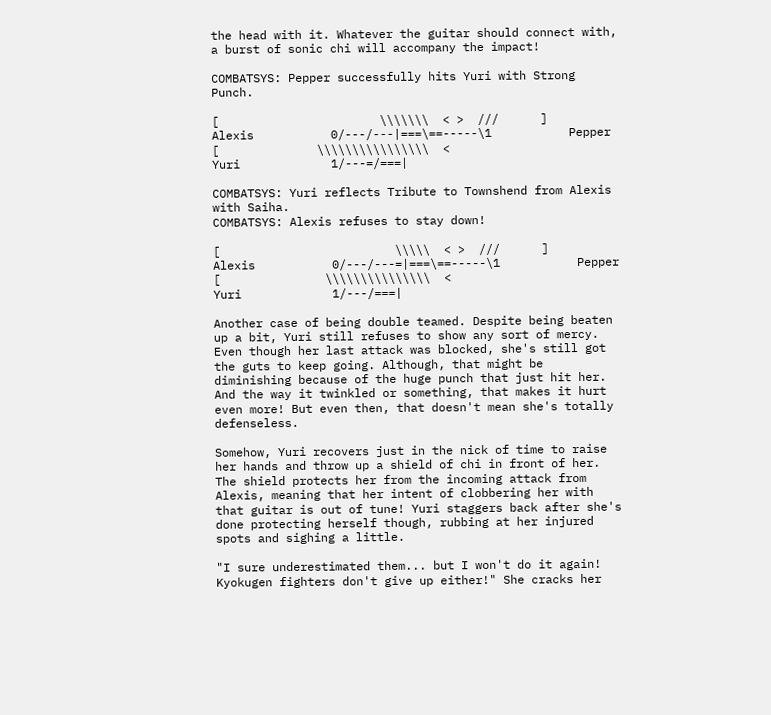the head with it. Whatever the guitar should connect with, a burst of sonic chi will accompany the impact!

COMBATSYS: Pepper successfully hits Yuri with Strong Punch.

[                       \\\\\\\  < >  ///      ]
Alexis           0/---/---|===\==-----\1           Pepper
[              \\\\\\\\\\\\\\\\  <
Yuri             1/---=/===|

COMBATSYS: Yuri reflects Tribute to Townshend from Alexis with Saiha.
COMBATSYS: Alexis refuses to stay down!

[                         \\\\\  < >  ///      ]
Alexis           0/---/---=|===\==-----\1           Pepper
[               \\\\\\\\\\\\\\\  <
Yuri             1/---/===|

Another case of being double teamed. Despite being beaten up a bit, Yuri still refuses to show any sort of mercy. Even though her last attack was blocked, she's still got the guts to keep going. Although, that might be diminishing because of the huge punch that just hit her. And the way it twinkled or something, that makes it hurt even more! But even then, that doesn't mean she's totally defenseless.

Somehow, Yuri recovers just in the nick of time to raise her hands and throw up a shield of chi in front of her. The shield protects her from the incoming attack from Alexis, meaning that her intent of clobbering her with that guitar is out of tune! Yuri staggers back after she's done protecting herself though, rubbing at her injured spots and sighing a little.

"I sure underestimated them... but I won't do it again! Kyokugen fighters don't give up either!" She cracks her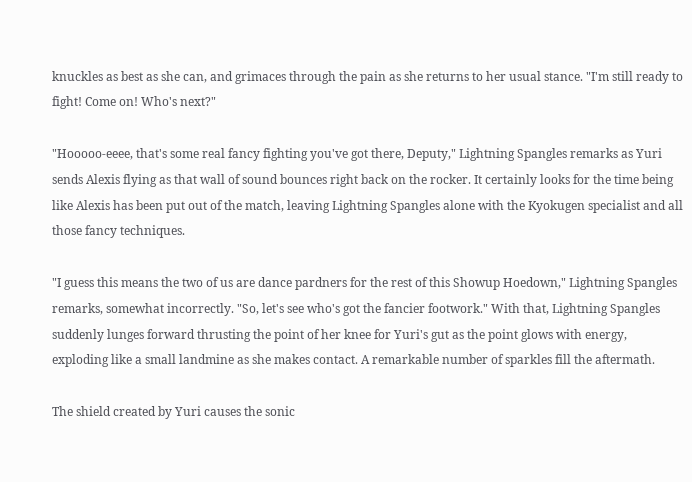knuckles as best as she can, and grimaces through the pain as she returns to her usual stance. "I'm still ready to fight! Come on! Who's next?"

"Hooooo-eeee, that's some real fancy fighting you've got there, Deputy," Lightning Spangles remarks as Yuri sends Alexis flying as that wall of sound bounces right back on the rocker. It certainly looks for the time being like Alexis has been put out of the match, leaving Lightning Spangles alone with the Kyokugen specialist and all those fancy techniques.

"I guess this means the two of us are dance pardners for the rest of this Showup Hoedown," Lightning Spangles remarks, somewhat incorrectly. "So, let's see who's got the fancier footwork." With that, Lightning Spangles suddenly lunges forward thrusting the point of her knee for Yuri's gut as the point glows with energy, exploding like a small landmine as she makes contact. A remarkable number of sparkles fill the aftermath.

The shield created by Yuri causes the sonic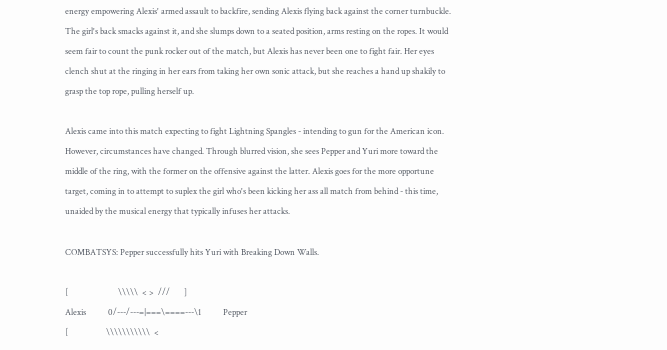energy empowering Alexis' armed assault to backfire, sending Alexis flying back against the corner turnbuckle. The girl's back smacks against it, and she slumps down to a seated position, arms resting on the ropes. It would seem fair to count the punk rocker out of the match, but Alexis has never been one to fight fair. Her eyes clench shut at the ringing in her ears from taking her own sonic attack, but she reaches a hand up shakily to grasp the top rope, pulling herself up.

Alexis came into this match expecting to fight Lightning Spangles - intending to gun for the American icon. However, circumstances have changed. Through blurred vision, she sees Pepper and Yuri more toward the middle of the ring, with the former on the offensive against the latter. Alexis goes for the more opportune target, coming in to attempt to suplex the girl who's been kicking her ass all match from behind - this time, unaided by the musical energy that typically infuses her attacks.

COMBATSYS: Pepper successfully hits Yuri with Breaking Down Walls.

[                         \\\\\  < >  ///       ]
Alexis           0/---/---=|===\====---\1           Pepper
[                   \\\\\\\\\\\  <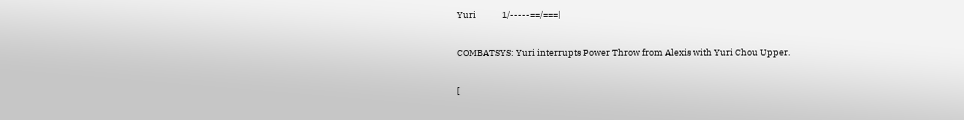Yuri             1/-----==/===|

COMBATSYS: Yuri interrupts Power Throw from Alexis with Yuri Chou Upper.

[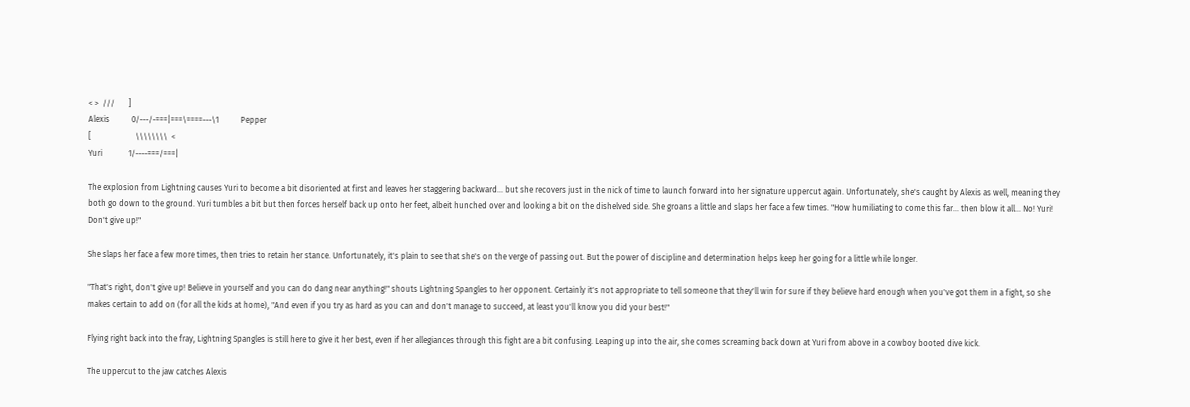< >  ///       ]
Alexis           0/---/-===|===\====---\1           Pepper
[                      \\\\\\\\  <
Yuri             1/----===/===|

The explosion from Lightning causes Yuri to become a bit disoriented at first and leaves her staggering backward... but she recovers just in the nick of time to launch forward into her signature uppercut again. Unfortunately, she's caught by Alexis as well, meaning they both go down to the ground. Yuri tumbles a bit but then forces herself back up onto her feet, albeit hunched over and looking a bit on the dishelved side. She groans a little and slaps her face a few times. "How humiliating to come this far... then blow it all... No! Yuri! Don't give up!"

She slaps her face a few more times, then tries to retain her stance. Unfortunately, it's plain to see that she's on the verge of passing out. But the power of discipline and determination helps keep her going for a little while longer.

"That's right, don't give up! Believe in yourself and you can do dang near anything!" shouts Lightning Spangles to her opponent. Certainly it's not appropriate to tell someone that they'll win for sure if they believe hard enough when you've got them in a fight, so she makes certain to add on (for all the kids at home), "And even if you try as hard as you can and don't manage to succeed, at least you'll know you did your best!"

Flying right back into the fray, Lightning Spangles is still here to give it her best, even if her allegiances through this fight are a bit confusing. Leaping up into the air, she comes screaming back down at Yuri from above in a cowboy booted dive kick.

The uppercut to the jaw catches Alexis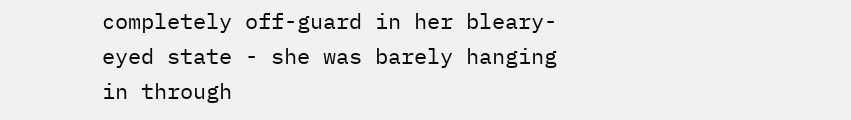completely off-guard in her bleary-eyed state - she was barely hanging in through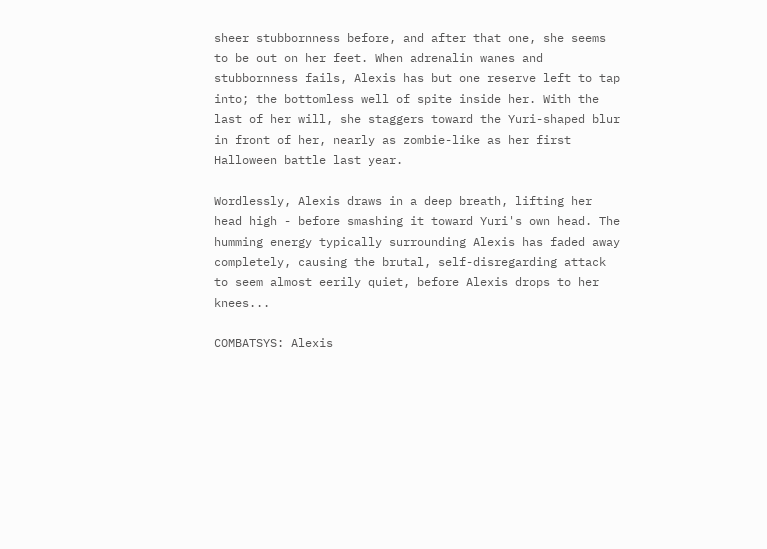sheer stubbornness before, and after that one, she seems to be out on her feet. When adrenalin wanes and stubbornness fails, Alexis has but one reserve left to tap into; the bottomless well of spite inside her. With the last of her will, she staggers toward the Yuri-shaped blur in front of her, nearly as zombie-like as her first Halloween battle last year.

Wordlessly, Alexis draws in a deep breath, lifting her head high - before smashing it toward Yuri's own head. The humming energy typically surrounding Alexis has faded away completely, causing the brutal, self-disregarding attack to seem almost eerily quiet, before Alexis drops to her knees...

COMBATSYS: Alexis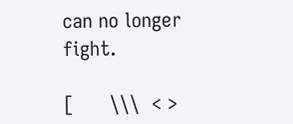can no longer fight.

[      \\\  < >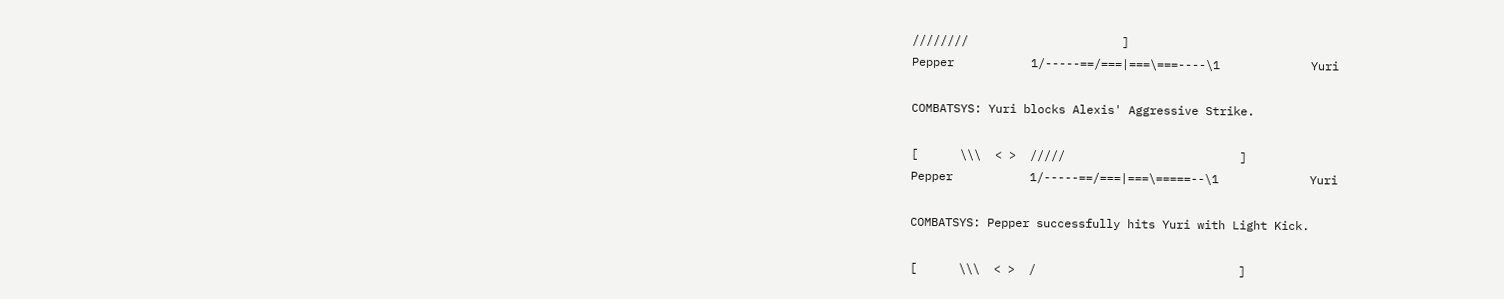////////                      ]
Pepper           1/-----==/===|===\===----\1             Yuri

COMBATSYS: Yuri blocks Alexis' Aggressive Strike.

[      \\\  < >  /////                         ]
Pepper           1/-----==/===|===\=====--\1             Yuri

COMBATSYS: Pepper successfully hits Yuri with Light Kick.

[      \\\  < >  /                             ]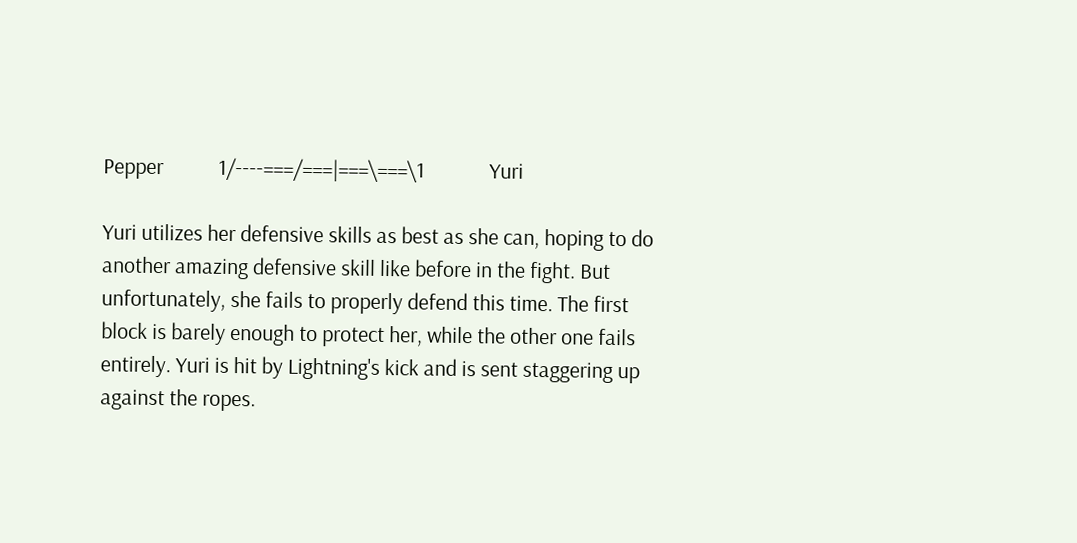Pepper           1/----===/===|===\===\1             Yuri

Yuri utilizes her defensive skills as best as she can, hoping to do another amazing defensive skill like before in the fight. But unfortunately, she fails to properly defend this time. The first block is barely enough to protect her, while the other one fails entirely. Yuri is hit by Lightning's kick and is sent staggering up against the ropes.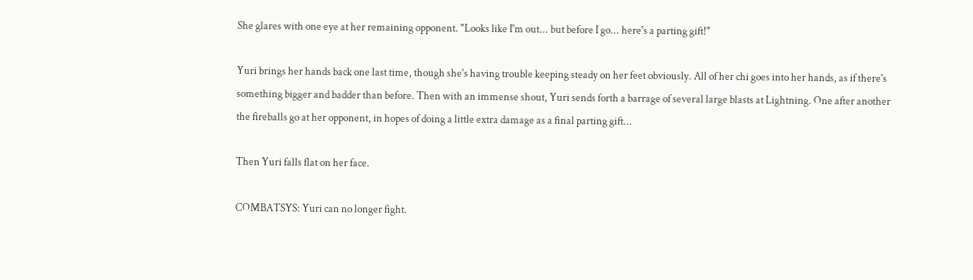She glares with one eye at her remaining opponent. "Looks like I'm out... but before I go... here's a parting gift!"

Yuri brings her hands back one last time, though she's having trouble keeping steady on her feet obviously. All of her chi goes into her hands, as if there's something bigger and badder than before. Then with an immense shout, Yuri sends forth a barrage of several large blasts at Lightning. One after another the fireballs go at her opponent, in hopes of doing a little extra damage as a final parting gift...

Then Yuri falls flat on her face.

COMBATSYS: Yuri can no longer fight.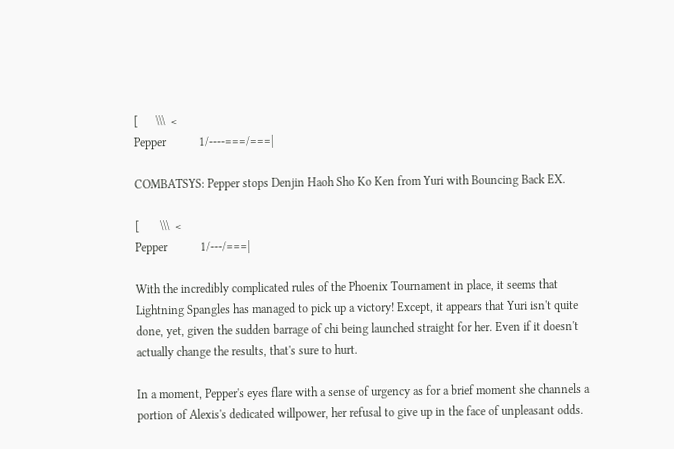[      \\\  <
Pepper           1/----===/===|

COMBATSYS: Pepper stops Denjin Haoh Sho Ko Ken from Yuri with Bouncing Back EX.

[       \\\  <
Pepper           1/---/===|

With the incredibly complicated rules of the Phoenix Tournament in place, it seems that Lightning Spangles has managed to pick up a victory! Except, it appears that Yuri isn't quite done, yet, given the sudden barrage of chi being launched straight for her. Even if it doesn't actually change the results, that's sure to hurt.

In a moment, Pepper's eyes flare with a sense of urgency as for a brief moment she channels a portion of Alexis's dedicated willpower, her refusal to give up in the face of unpleasant odds.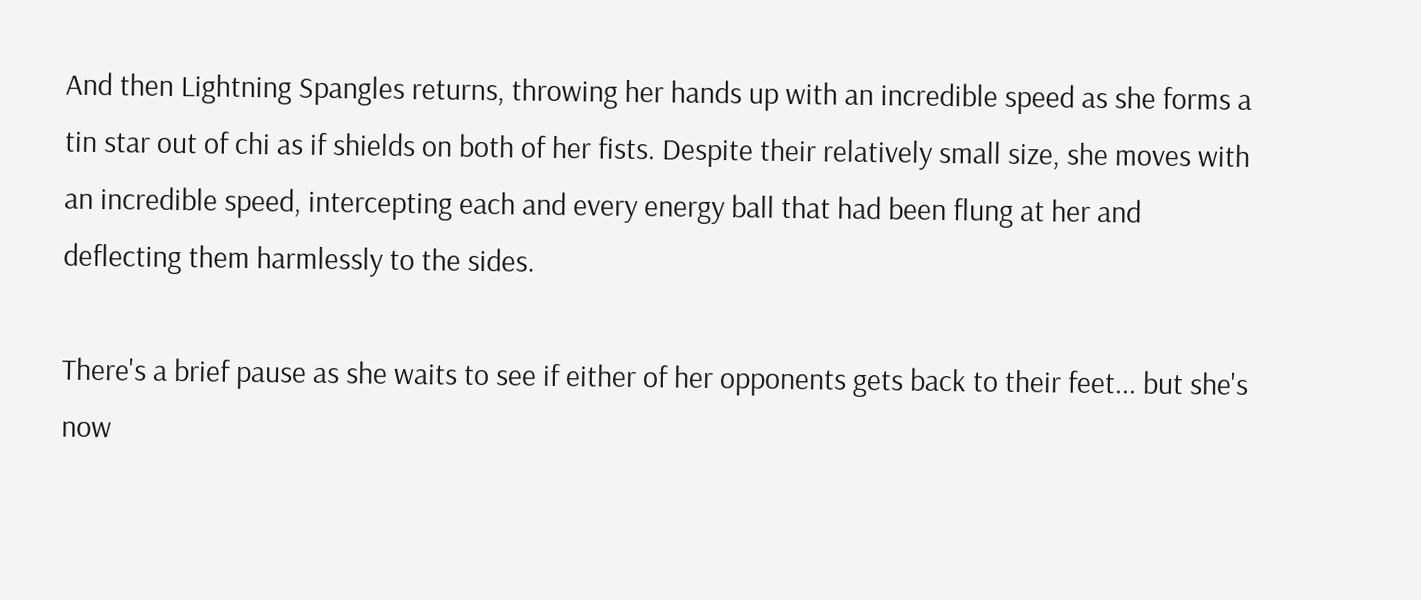And then Lightning Spangles returns, throwing her hands up with an incredible speed as she forms a tin star out of chi as if shields on both of her fists. Despite their relatively small size, she moves with an incredible speed, intercepting each and every energy ball that had been flung at her and deflecting them harmlessly to the sides.

There's a brief pause as she waits to see if either of her opponents gets back to their feet... but she's now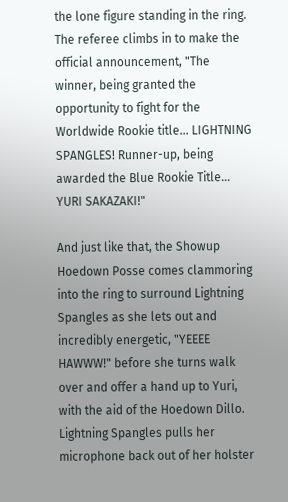the lone figure standing in the ring. The referee climbs in to make the official announcement, "The winner, being granted the opportunity to fight for the Worldwide Rookie title... LIGHTNING SPANGLES! Runner-up, being awarded the Blue Rookie Title... YURI SAKAZAKI!"

And just like that, the Showup Hoedown Posse comes clammoring into the ring to surround Lightning Spangles as she lets out and incredibly energetic, "YEEEE HAWWW!" before she turns walk over and offer a hand up to Yuri, with the aid of the Hoedown Dillo. Lightning Spangles pulls her microphone back out of her holster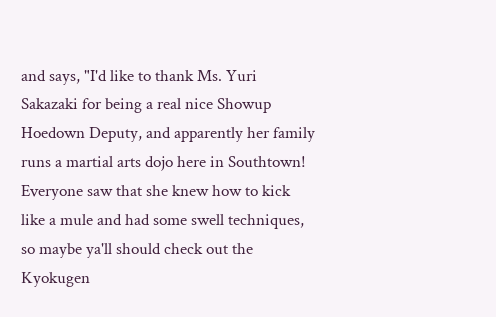and says, "I'd like to thank Ms. Yuri Sakazaki for being a real nice Showup Hoedown Deputy, and apparently her family runs a martial arts dojo here in Southtown! Everyone saw that she knew how to kick like a mule and had some swell techniques, so maybe ya'll should check out the Kyokugen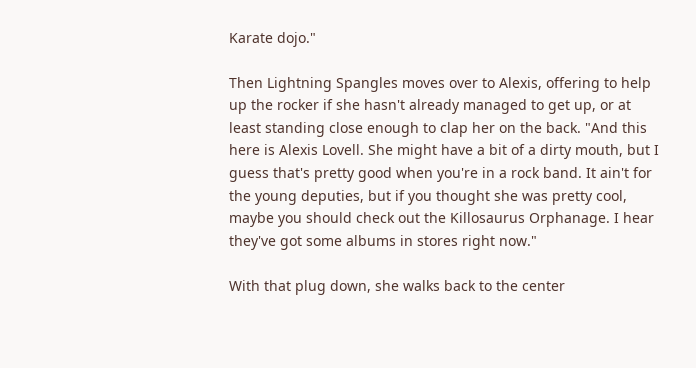Karate dojo."

Then Lightning Spangles moves over to Alexis, offering to help up the rocker if she hasn't already managed to get up, or at least standing close enough to clap her on the back. "And this here is Alexis Lovell. She might have a bit of a dirty mouth, but I guess that's pretty good when you're in a rock band. It ain't for the young deputies, but if you thought she was pretty cool, maybe you should check out the Killosaurus Orphanage. I hear they've got some albums in stores right now."

With that plug down, she walks back to the center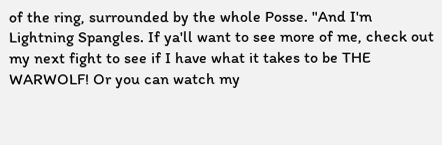of the ring, surrounded by the whole Posse. "And I'm Lightning Spangles. If ya'll want to see more of me, check out my next fight to see if I have what it takes to be THE WARWOLF! Or you can watch my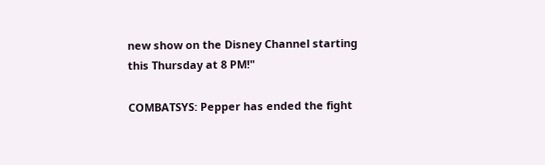new show on the Disney Channel starting this Thursday at 8 PM!"

COMBATSYS: Pepper has ended the fight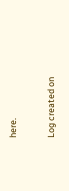here.

Log created on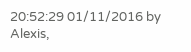20:52:29 01/11/2016 by Alexis,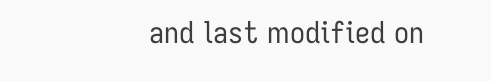and last modified on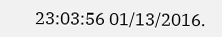23:03:56 01/13/2016.